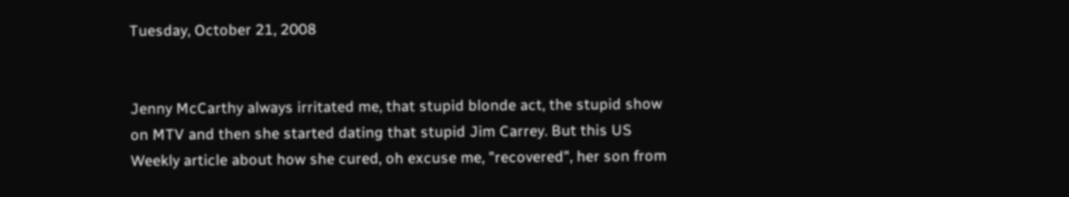Tuesday, October 21, 2008


Jenny McCarthy always irritated me, that stupid blonde act, the stupid show on MTV and then she started dating that stupid Jim Carrey. But this US Weekly article about how she cured, oh excuse me, "recovered", her son from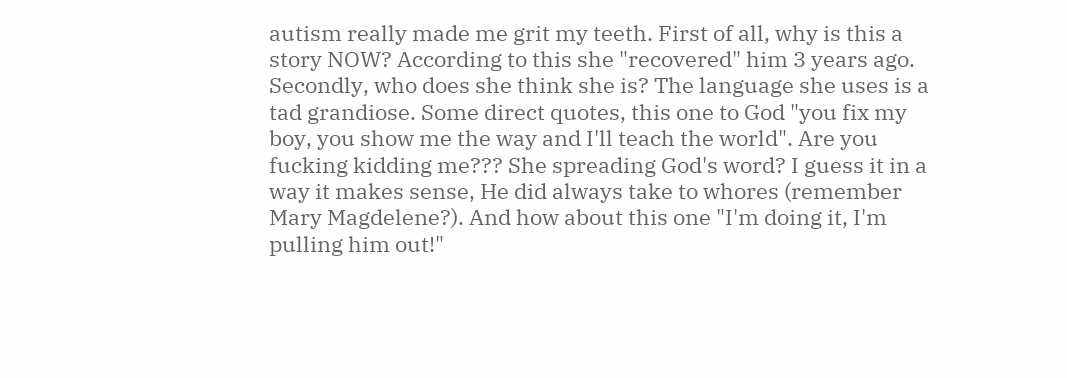autism really made me grit my teeth. First of all, why is this a story NOW? According to this she "recovered" him 3 years ago. Secondly, who does she think she is? The language she uses is a tad grandiose. Some direct quotes, this one to God "you fix my boy, you show me the way and I'll teach the world". Are you fucking kidding me??? She spreading God's word? I guess it in a way it makes sense, He did always take to whores (remember Mary Magdelene?). And how about this one "I'm doing it, I'm pulling him out!"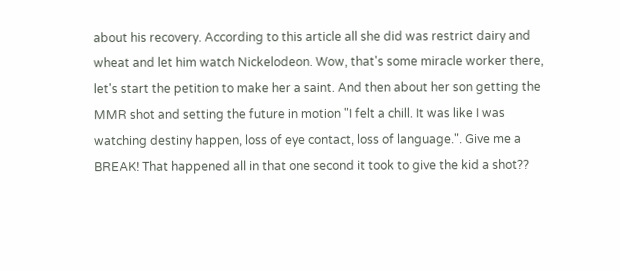about his recovery. According to this article all she did was restrict dairy and wheat and let him watch Nickelodeon. Wow, that's some miracle worker there, let's start the petition to make her a saint. And then about her son getting the MMR shot and setting the future in motion "I felt a chill. It was like I was watching destiny happen, loss of eye contact, loss of language.". Give me a BREAK! That happened all in that one second it took to give the kid a shot??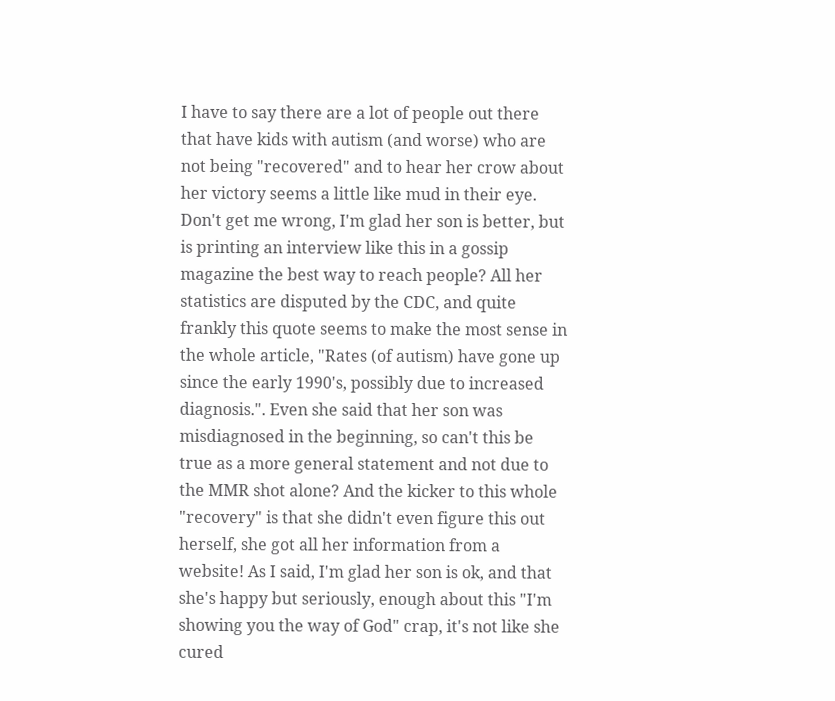I have to say there are a lot of people out there that have kids with autism (and worse) who are not being "recovered" and to hear her crow about her victory seems a little like mud in their eye. Don't get me wrong, I'm glad her son is better, but is printing an interview like this in a gossip magazine the best way to reach people? All her statistics are disputed by the CDC, and quite frankly this quote seems to make the most sense in the whole article, "Rates (of autism) have gone up since the early 1990's, possibly due to increased diagnosis.". Even she said that her son was misdiagnosed in the beginning, so can't this be true as a more general statement and not due to the MMR shot alone? And the kicker to this whole "recovery" is that she didn't even figure this out herself, she got all her information from a website! As I said, I'm glad her son is ok, and that she's happy but seriously, enough about this "I'm showing you the way of God" crap, it's not like she cured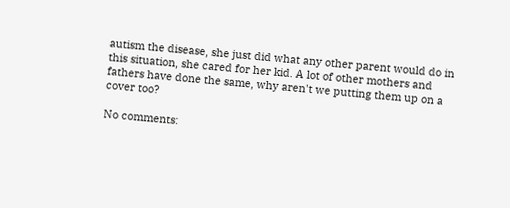autism the disease, she just did what any other parent would do in this situation, she cared for her kid. A lot of other mothers and fathers have done the same, why aren't we putting them up on a cover too?

No comments: